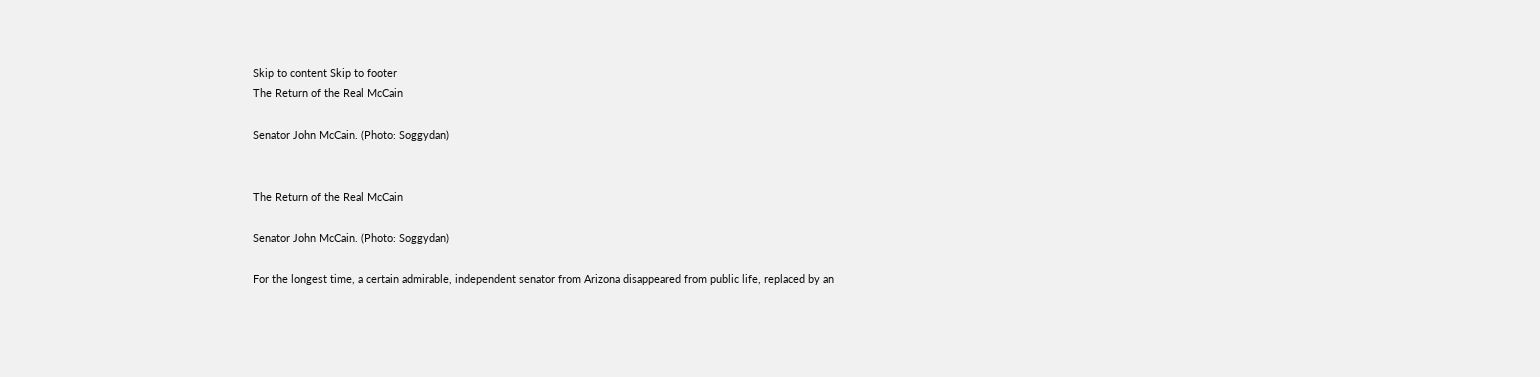Skip to content Skip to footer
The Return of the Real McCain

Senator John McCain. (Photo: Soggydan)


The Return of the Real McCain

Senator John McCain. (Photo: Soggydan)

For the longest time, a certain admirable, independent senator from Arizona disappeared from public life, replaced by an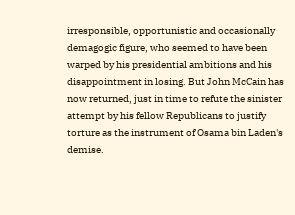irresponsible, opportunistic and occasionally demagogic figure, who seemed to have been warped by his presidential ambitions and his disappointment in losing. But John McCain has now returned, just in time to refute the sinister attempt by his fellow Republicans to justify torture as the instrument of Osama bin Laden's demise.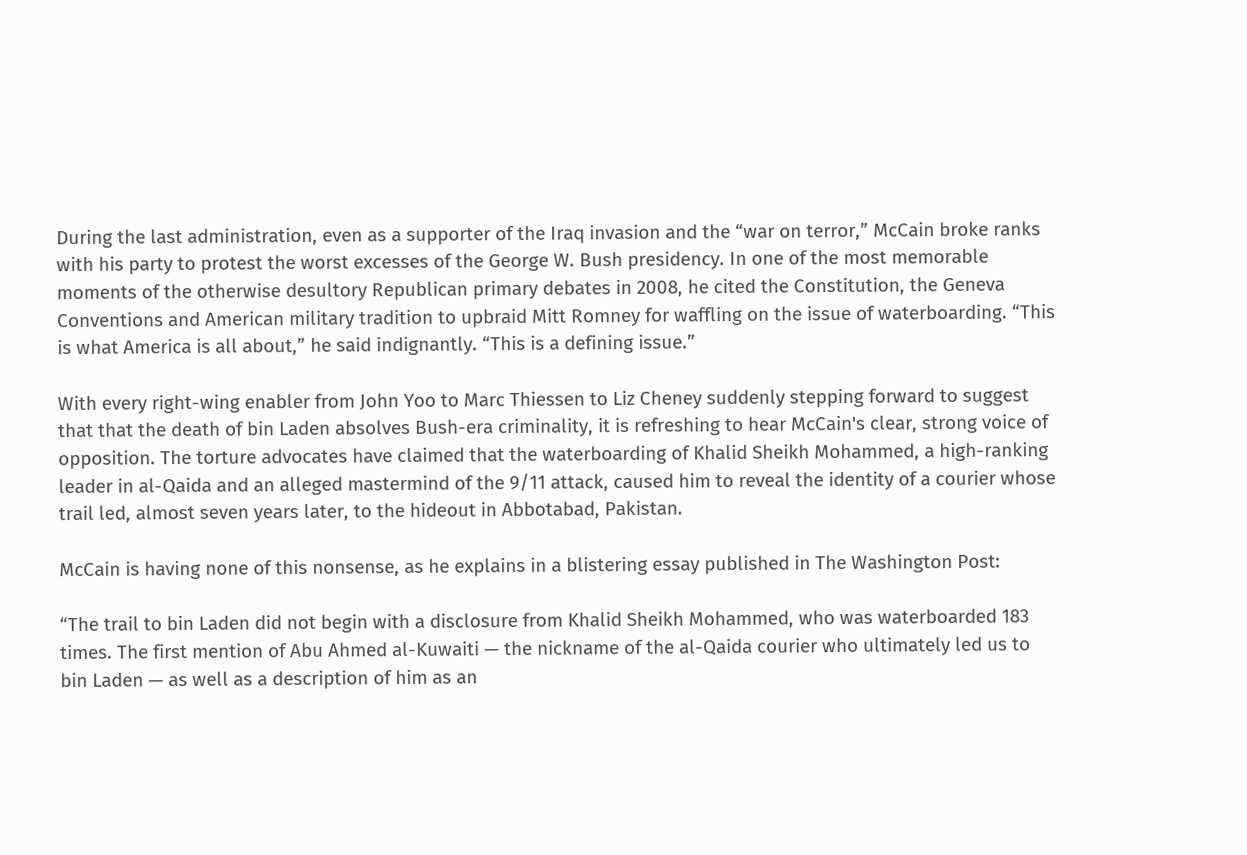During the last administration, even as a supporter of the Iraq invasion and the “war on terror,” McCain broke ranks with his party to protest the worst excesses of the George W. Bush presidency. In one of the most memorable moments of the otherwise desultory Republican primary debates in 2008, he cited the Constitution, the Geneva Conventions and American military tradition to upbraid Mitt Romney for waffling on the issue of waterboarding. “This is what America is all about,” he said indignantly. “This is a defining issue.”

With every right-wing enabler from John Yoo to Marc Thiessen to Liz Cheney suddenly stepping forward to suggest that that the death of bin Laden absolves Bush-era criminality, it is refreshing to hear McCain's clear, strong voice of opposition. The torture advocates have claimed that the waterboarding of Khalid Sheikh Mohammed, a high-ranking leader in al-Qaida and an alleged mastermind of the 9/11 attack, caused him to reveal the identity of a courier whose trail led, almost seven years later, to the hideout in Abbotabad, Pakistan.

McCain is having none of this nonsense, as he explains in a blistering essay published in The Washington Post:

“The trail to bin Laden did not begin with a disclosure from Khalid Sheikh Mohammed, who was waterboarded 183 times. The first mention of Abu Ahmed al-Kuwaiti — the nickname of the al-Qaida courier who ultimately led us to bin Laden — as well as a description of him as an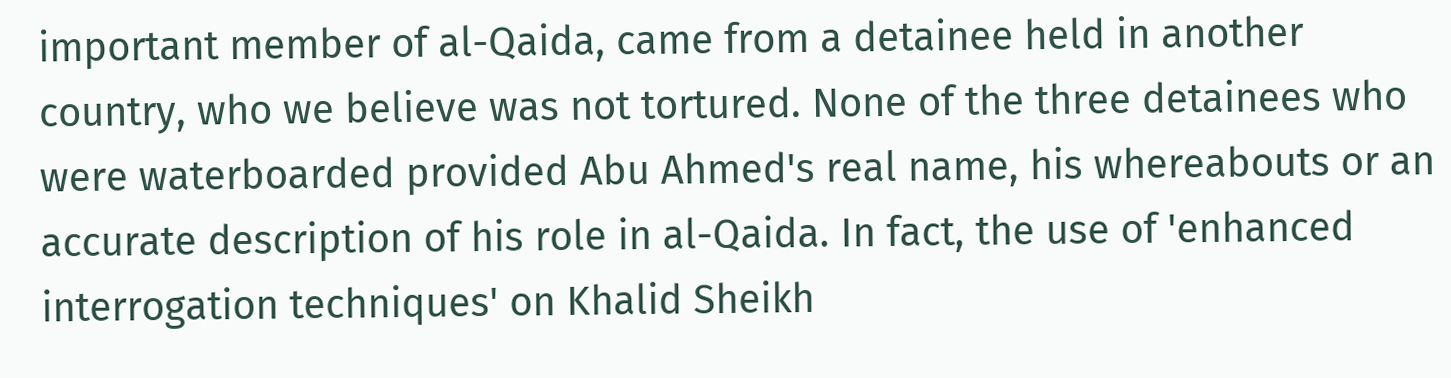important member of al-Qaida, came from a detainee held in another country, who we believe was not tortured. None of the three detainees who were waterboarded provided Abu Ahmed's real name, his whereabouts or an accurate description of his role in al-Qaida. In fact, the use of 'enhanced interrogation techniques' on Khalid Sheikh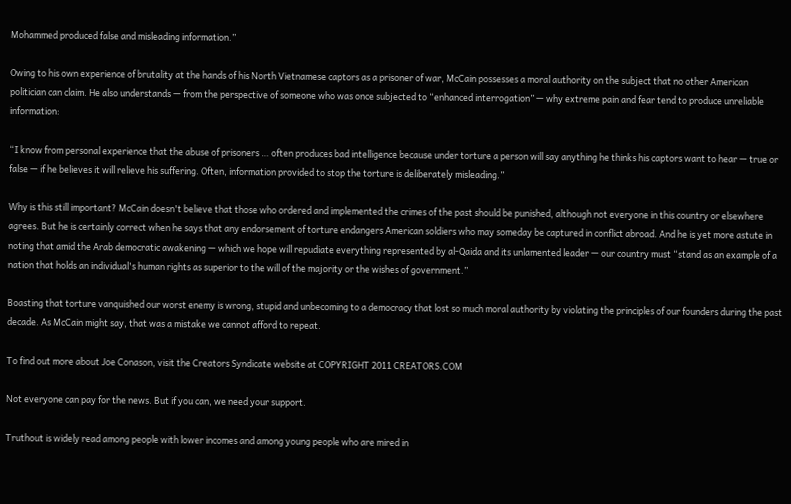Mohammed produced false and misleading information.”

Owing to his own experience of brutality at the hands of his North Vietnamese captors as a prisoner of war, McCain possesses a moral authority on the subject that no other American politician can claim. He also understands — from the perspective of someone who was once subjected to “enhanced interrogation” — why extreme pain and fear tend to produce unreliable information:

“I know from personal experience that the abuse of prisoners … often produces bad intelligence because under torture a person will say anything he thinks his captors want to hear — true or false — if he believes it will relieve his suffering. Often, information provided to stop the torture is deliberately misleading.”

Why is this still important? McCain doesn't believe that those who ordered and implemented the crimes of the past should be punished, although not everyone in this country or elsewhere agrees. But he is certainly correct when he says that any endorsement of torture endangers American soldiers who may someday be captured in conflict abroad. And he is yet more astute in noting that amid the Arab democratic awakening — which we hope will repudiate everything represented by al-Qaida and its unlamented leader — our country must “stand as an example of a nation that holds an individual's human rights as superior to the will of the majority or the wishes of government.”

Boasting that torture vanquished our worst enemy is wrong, stupid and unbecoming to a democracy that lost so much moral authority by violating the principles of our founders during the past decade. As McCain might say, that was a mistake we cannot afford to repeat.

To find out more about Joe Conason, visit the Creators Syndicate website at COPYRIGHT 2011 CREATORS.COM

Not everyone can pay for the news. But if you can, we need your support.

Truthout is widely read among people with lower incomes and among young people who are mired in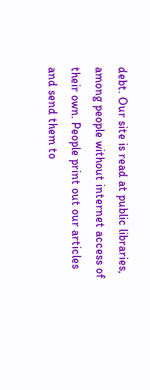debt. Our site is read at public libraries, among people without internet access of their own. People print out our articles and send them to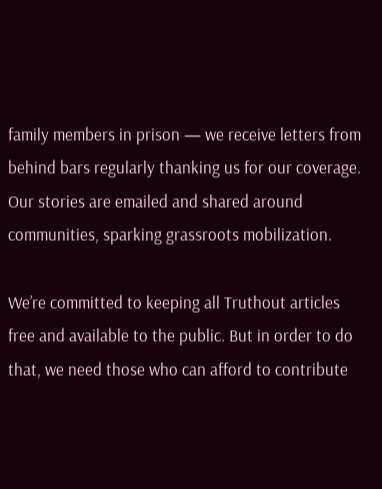family members in prison — we receive letters from behind bars regularly thanking us for our coverage. Our stories are emailed and shared around communities, sparking grassroots mobilization.

We’re committed to keeping all Truthout articles free and available to the public. But in order to do that, we need those who can afford to contribute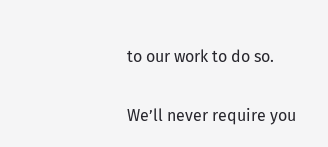to our work to do so.

We’ll never require you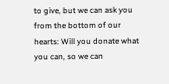to give, but we can ask you from the bottom of our hearts: Will you donate what you can, so we can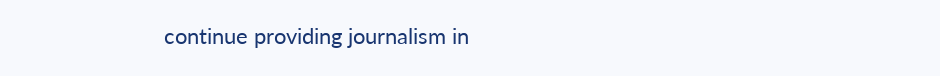continue providing journalism in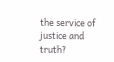the service of justice and truth?